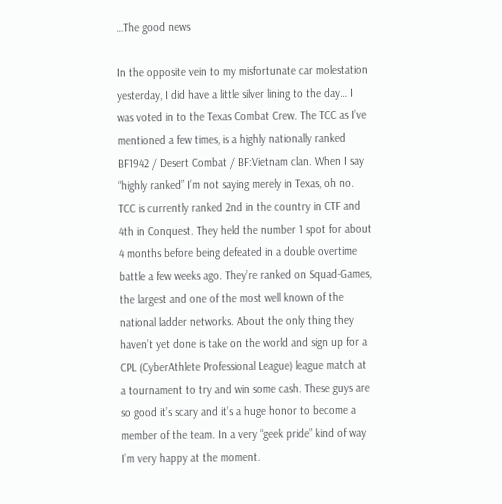…The good news

In the opposite vein to my misfortunate car molestation yesterday, I did have a little silver lining to the day… I was voted in to the Texas Combat Crew. The TCC as I’ve mentioned a few times, is a highly nationally ranked BF1942 / Desert Combat / BF:Vietnam clan. When I say “highly ranked” I’m not saying merely in Texas, oh no. TCC is currently ranked 2nd in the country in CTF and 4th in Conquest. They held the number 1 spot for about 4 months before being defeated in a double overtime battle a few weeks ago. They’re ranked on Squad-Games, the largest and one of the most well known of the national ladder networks. About the only thing they haven’t yet done is take on the world and sign up for a CPL (CyberAthlete Professional League) league match at a tournament to try and win some cash. These guys are so good it’s scary and it’s a huge honor to become a member of the team. In a very “geek pride” kind of way I’m very happy at the moment.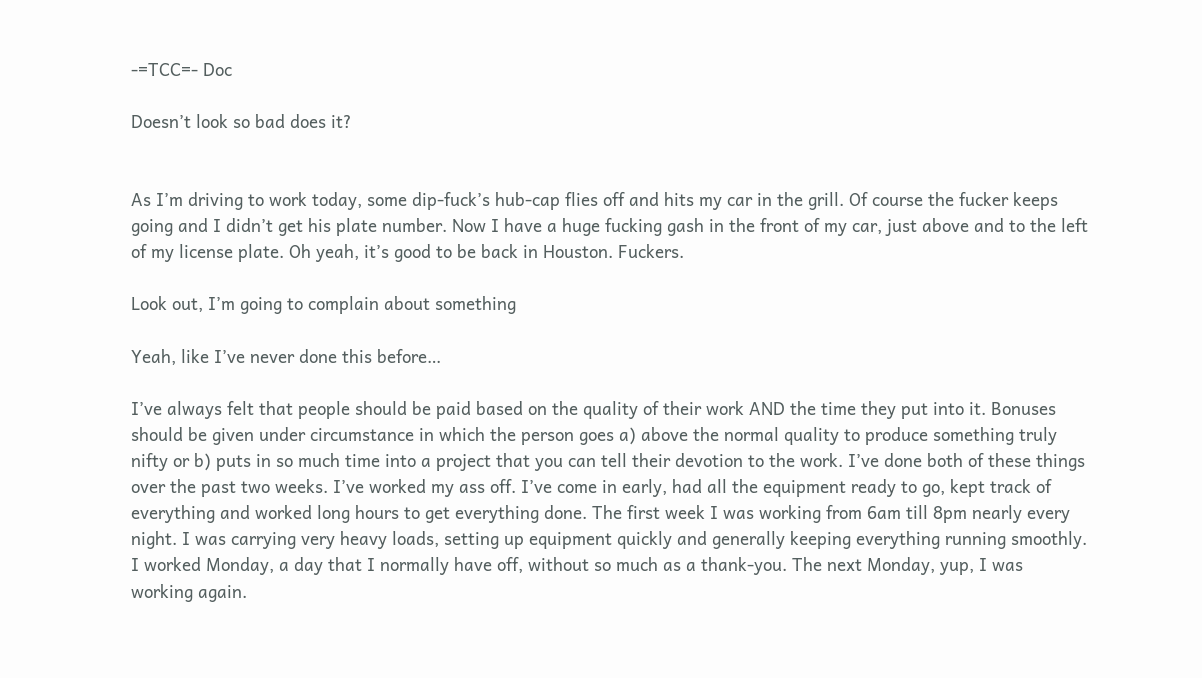-=TCC=- Doc

Doesn’t look so bad does it?


As I’m driving to work today, some dip-fuck’s hub-cap flies off and hits my car in the grill. Of course the fucker keeps going and I didn’t get his plate number. Now I have a huge fucking gash in the front of my car, just above and to the left of my license plate. Oh yeah, it’s good to be back in Houston. Fuckers.

Look out, I’m going to complain about something

Yeah, like I’ve never done this before…

I’ve always felt that people should be paid based on the quality of their work AND the time they put into it. Bonuses should be given under circumstance in which the person goes a) above the normal quality to produce something truly nifty or b) puts in so much time into a project that you can tell their devotion to the work. I’ve done both of these things over the past two weeks. I’ve worked my ass off. I’ve come in early, had all the equipment ready to go, kept track of everything and worked long hours to get everything done. The first week I was working from 6am till 8pm nearly every night. I was carrying very heavy loads, setting up equipment quickly and generally keeping everything running smoothly. I worked Monday, a day that I normally have off, without so much as a thank-you. The next Monday, yup, I was working again.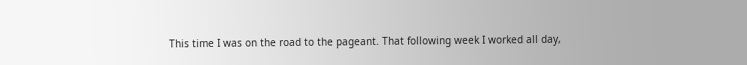This time I was on the road to the pageant. That following week I worked all day,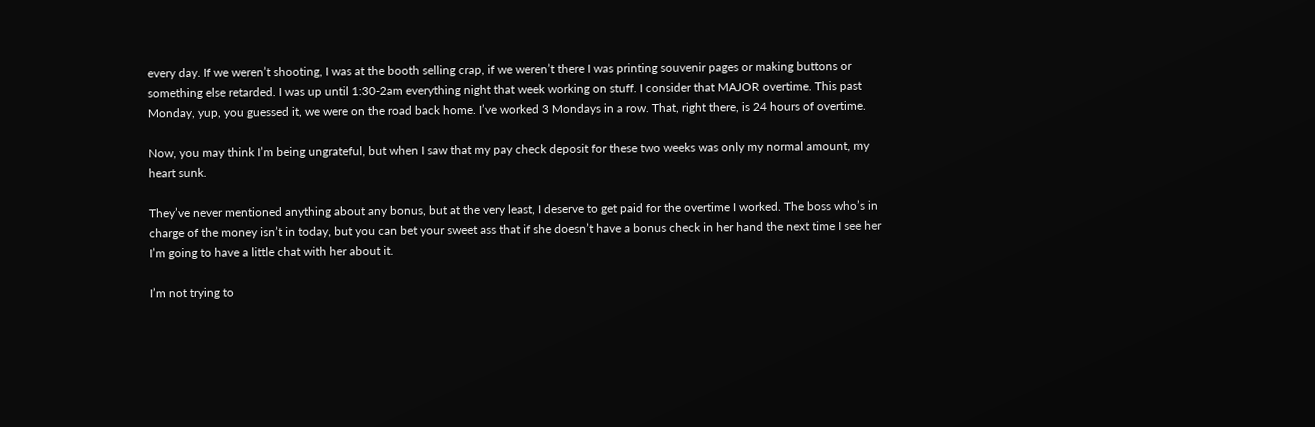every day. If we weren’t shooting, I was at the booth selling crap, if we weren’t there I was printing souvenir pages or making buttons or something else retarded. I was up until 1:30-2am everything night that week working on stuff. I consider that MAJOR overtime. This past Monday, yup, you guessed it, we were on the road back home. I’ve worked 3 Mondays in a row. That, right there, is 24 hours of overtime.

Now, you may think I’m being ungrateful, but when I saw that my pay check deposit for these two weeks was only my normal amount, my heart sunk.

They’ve never mentioned anything about any bonus, but at the very least, I deserve to get paid for the overtime I worked. The boss who’s in charge of the money isn’t in today, but you can bet your sweet ass that if she doesn’t have a bonus check in her hand the next time I see her I’m going to have a little chat with her about it.

I’m not trying to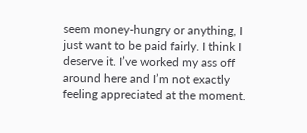seem money-hungry or anything, I just want to be paid fairly. I think I deserve it. I’ve worked my ass off around here and I’m not exactly feeling appreciated at the moment.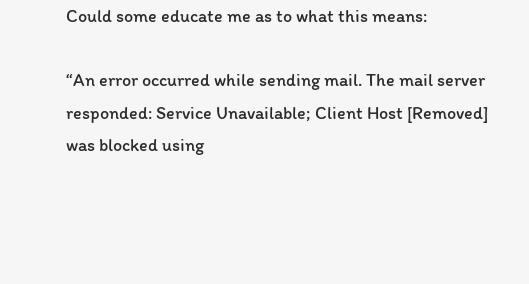Could some educate me as to what this means:

“An error occurred while sending mail. The mail server responded: Service Unavailable; Client Host [Removed] was blocked using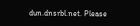dun.dnsrbl.net. Please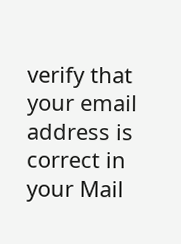verify that your email address is correct in your Mail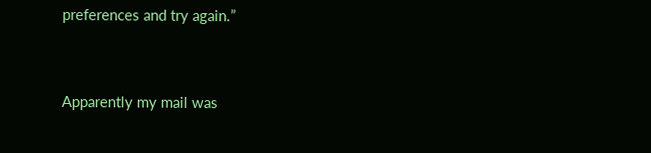preferences and try again.”


Apparently my mail was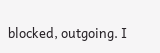blocked, outgoing. I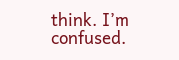think. I’m confused.